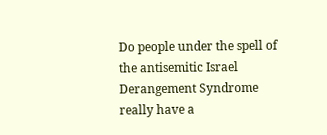Do people under the spell of the antisemitic Israel Derangement Syndrome really have a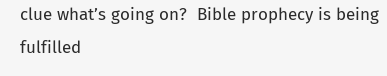clue what’s going on?  Bible prophecy is being fulfilled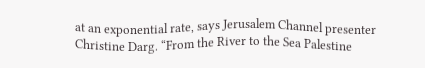at an exponential rate, says Jerusalem Channel presenter Christine Darg. “From the River to the Sea Palestine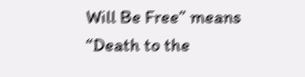Will Be Free” means “Death to the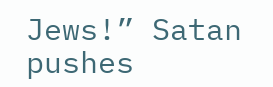Jews!” Satan pushes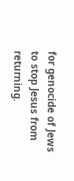for genocide of Jews to stop Jesus from returning.